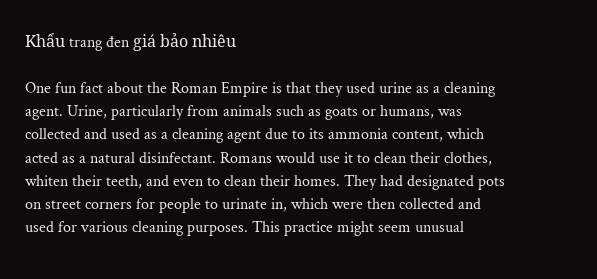Khẩu trang đen giá bảo nhiêu

One fun fact about the Roman Empire is that they used urine as a cleaning agent. Urine, particularly from animals such as goats or humans, was collected and used as a cleaning agent due to its ammonia content, which acted as a natural disinfectant. Romans would use it to clean their clothes, whiten their teeth, and even to clean their homes. They had designated pots on street corners for people to urinate in, which were then collected and used for various cleaning purposes. This practice might seem unusual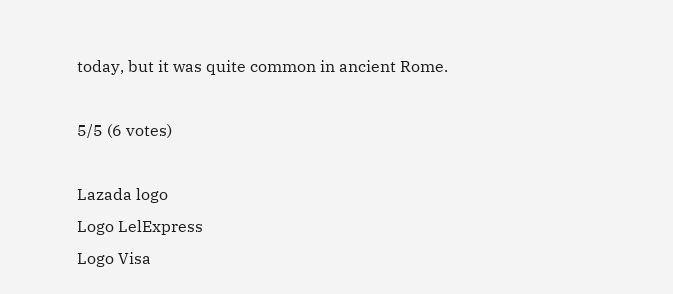today, but it was quite common in ancient Rome.

5/5 (6 votes)

Lazada logo
Logo LelExpress
Logo Visa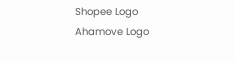Shopee Logo
Ahamove Logo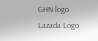GHN logo
Lazada Logo